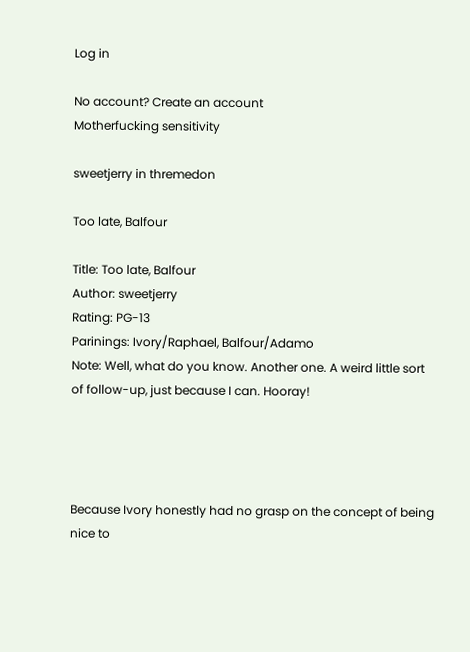Log in

No account? Create an account
Motherfucking sensitivity

sweetjerry in thremedon

Too late, Balfour

Title: Too late, Balfour
Author: sweetjerry
Rating: PG-13
Parinings: Ivory/Raphael, Balfour/Adamo
Note: Well, what do you know. Another one. A weird little sort of follow-up, just because I can. Hooray!




Because Ivory honestly had no grasp on the concept of being nice to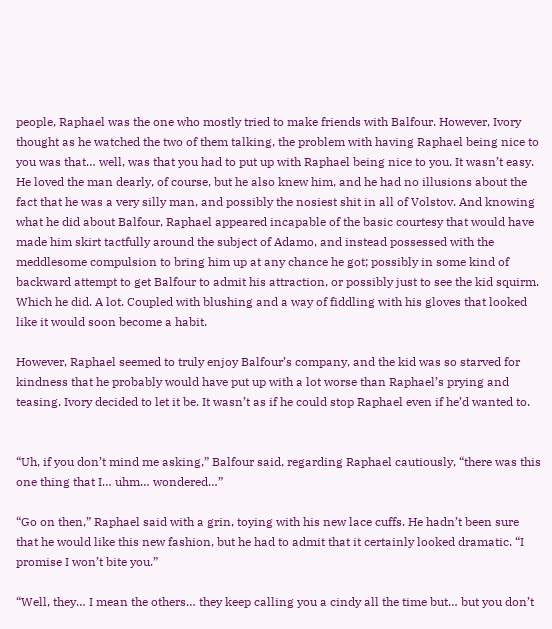people, Raphael was the one who mostly tried to make friends with Balfour. However, Ivory thought as he watched the two of them talking, the problem with having Raphael being nice to you was that… well, was that you had to put up with Raphael being nice to you. It wasn’t easy. He loved the man dearly, of course, but he also knew him, and he had no illusions about the fact that he was a very silly man, and possibly the nosiest shit in all of Volstov. And knowing what he did about Balfour, Raphael appeared incapable of the basic courtesy that would have made him skirt tactfully around the subject of Adamo, and instead possessed with the meddlesome compulsion to bring him up at any chance he got; possibly in some kind of backward attempt to get Balfour to admit his attraction, or possibly just to see the kid squirm. Which he did. A lot. Coupled with blushing and a way of fiddling with his gloves that looked like it would soon become a habit.

However, Raphael seemed to truly enjoy Balfour’s company, and the kid was so starved for kindness that he probably would have put up with a lot worse than Raphael’s prying and teasing. Ivory decided to let it be. It wasn’t as if he could stop Raphael even if he’d wanted to.


“Uh, if you don’t mind me asking,” Balfour said, regarding Raphael cautiously, “there was this one thing that I… uhm… wondered…”

“Go on then,” Raphael said with a grin, toying with his new lace cuffs. He hadn’t been sure that he would like this new fashion, but he had to admit that it certainly looked dramatic. “I promise I won’t bite you.”

“Well, they… I mean the others… they keep calling you a cindy all the time but… but you don’t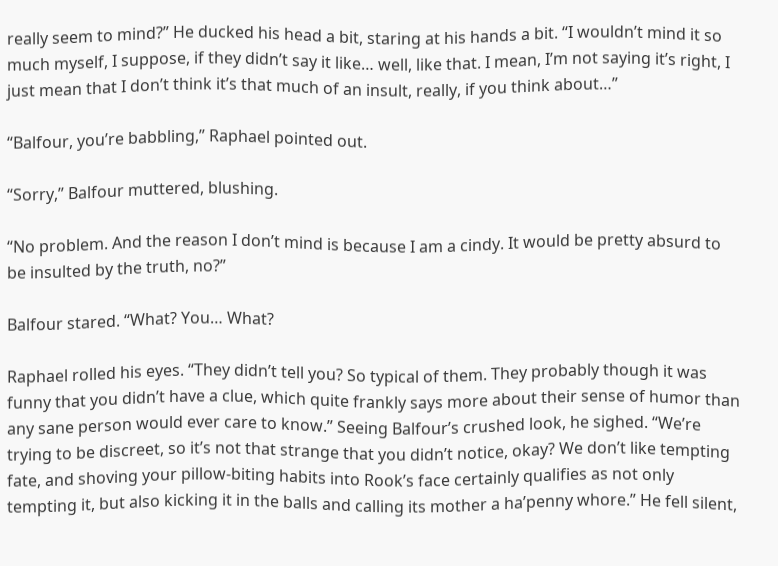really seem to mind?” He ducked his head a bit, staring at his hands a bit. “I wouldn’t mind it so much myself, I suppose, if they didn’t say it like… well, like that. I mean, I’m not saying it’s right, I just mean that I don’t think it’s that much of an insult, really, if you think about…”

“Balfour, you’re babbling,” Raphael pointed out.

“Sorry,” Balfour muttered, blushing.

“No problem. And the reason I don’t mind is because I am a cindy. It would be pretty absurd to be insulted by the truth, no?”

Balfour stared. “What? You… What?

Raphael rolled his eyes. “They didn’t tell you? So typical of them. They probably though it was funny that you didn’t have a clue, which quite frankly says more about their sense of humor than any sane person would ever care to know.” Seeing Balfour’s crushed look, he sighed. “We’re trying to be discreet, so it’s not that strange that you didn’t notice, okay? We don’t like tempting fate, and shoving your pillow-biting habits into Rook’s face certainly qualifies as not only tempting it, but also kicking it in the balls and calling its mother a ha’penny whore.” He fell silent,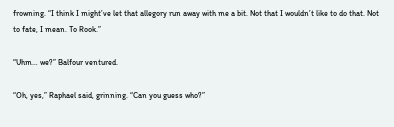frowning. “I think I might’ve let that allegory run away with me a bit. Not that I wouldn’t like to do that. Not to fate, I mean. To Rook.”

“Uhm… we?” Balfour ventured.

“Oh, yes,” Raphael said, grinning. “Can you guess who?”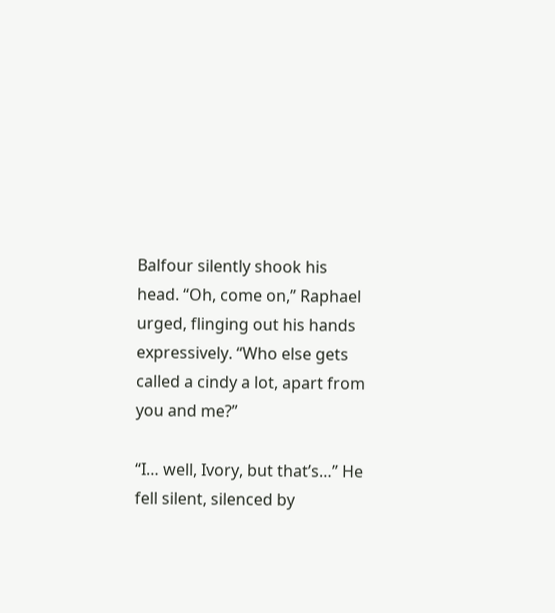Balfour silently shook his head. “Oh, come on,” Raphael urged, flinging out his hands expressively. “Who else gets called a cindy a lot, apart from you and me?”

“I… well, Ivory, but that’s…” He fell silent, silenced by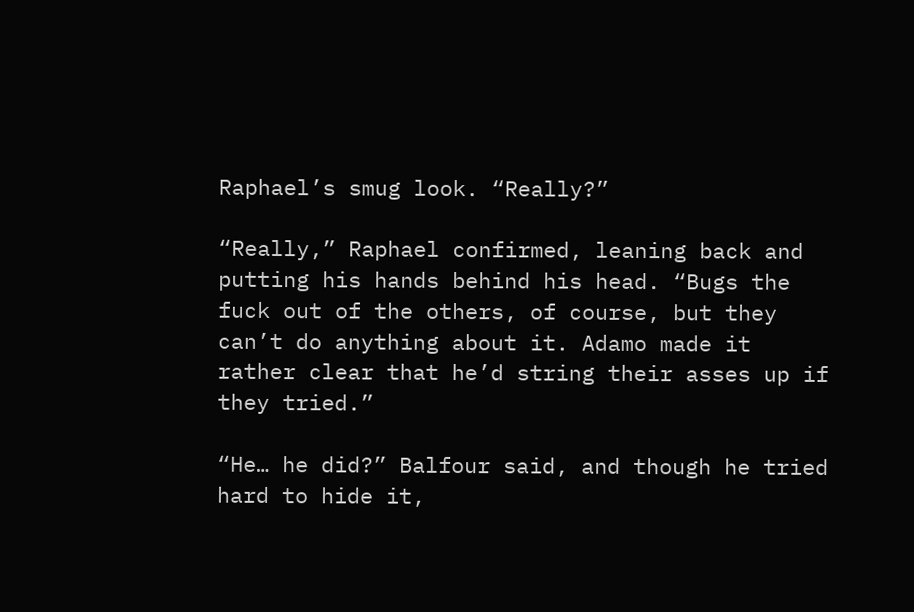Raphael’s smug look. “Really?”

“Really,” Raphael confirmed, leaning back and putting his hands behind his head. “Bugs the fuck out of the others, of course, but they can’t do anything about it. Adamo made it rather clear that he’d string their asses up if they tried.”

“He… he did?” Balfour said, and though he tried hard to hide it,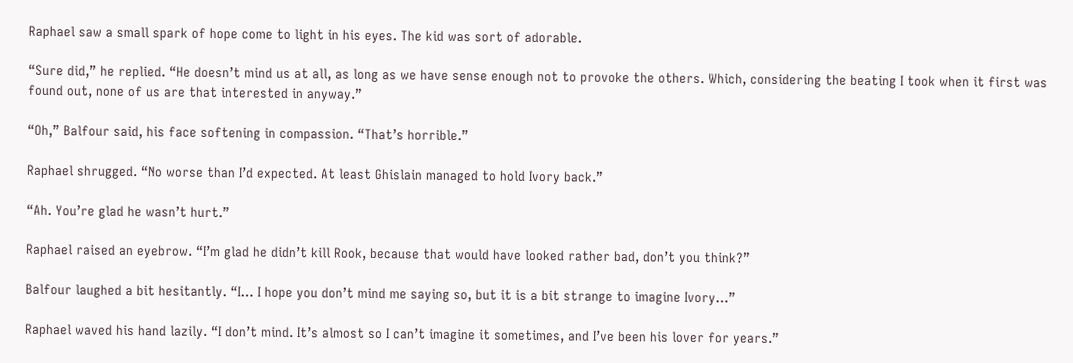Raphael saw a small spark of hope come to light in his eyes. The kid was sort of adorable.

“Sure did,” he replied. “He doesn’t mind us at all, as long as we have sense enough not to provoke the others. Which, considering the beating I took when it first was found out, none of us are that interested in anyway.”

“Oh,” Balfour said, his face softening in compassion. “That’s horrible.”

Raphael shrugged. “No worse than I’d expected. At least Ghislain managed to hold Ivory back.”

“Ah. You’re glad he wasn’t hurt.”

Raphael raised an eyebrow. “I’m glad he didn’t kill Rook, because that would have looked rather bad, don’t you think?”

Balfour laughed a bit hesitantly. “I… I hope you don’t mind me saying so, but it is a bit strange to imagine Ivory…”

Raphael waved his hand lazily. “I don’t mind. It’s almost so I can’t imagine it sometimes, and I’ve been his lover for years.”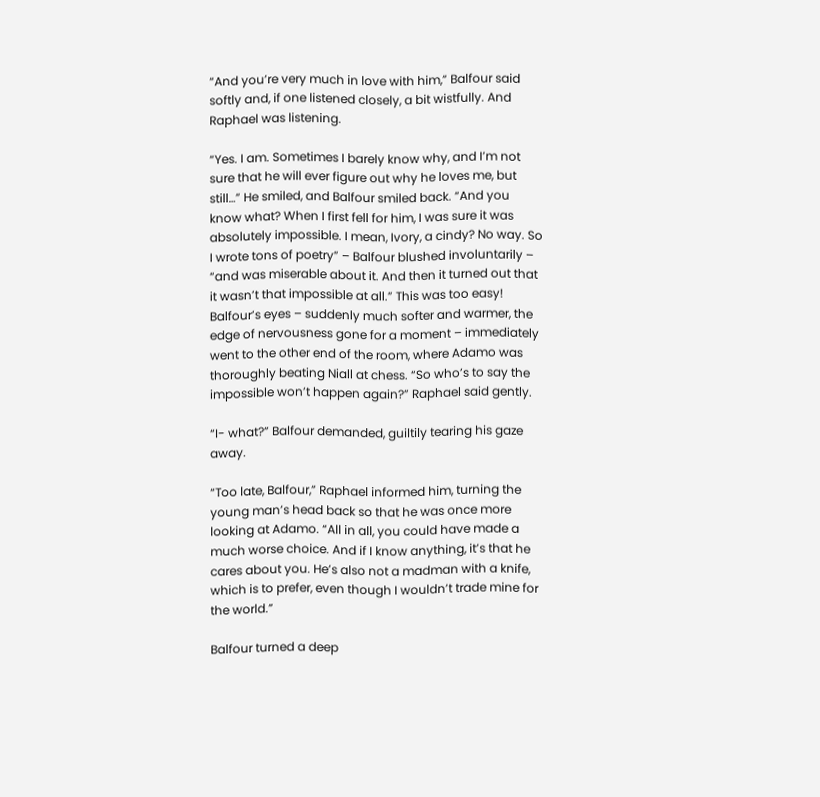“And you’re very much in love with him,” Balfour said softly and, if one listened closely, a bit wistfully. And Raphael was listening.

“Yes. I am. Sometimes I barely know why, and I’m not sure that he will ever figure out why he loves me, but still…” He smiled, and Balfour smiled back. “And you know what? When I first fell for him, I was sure it was absolutely impossible. I mean, Ivory, a cindy? No way. So I wrote tons of poetry” – Balfour blushed involuntarily – “and was miserable about it. And then it turned out that it wasn’t that impossible at all.” This was too easy! Balfour’s eyes – suddenly much softer and warmer, the edge of nervousness gone for a moment – immediately went to the other end of the room, where Adamo was thoroughly beating Niall at chess. “So who’s to say the impossible won’t happen again?” Raphael said gently.

“I- what?” Balfour demanded, guiltily tearing his gaze away.

“Too late, Balfour,” Raphael informed him, turning the young man’s head back so that he was once more looking at Adamo. “All in all, you could have made a much worse choice. And if I know anything, it’s that he cares about you. He’s also not a madman with a knife, which is to prefer, even though I wouldn’t trade mine for the world.”

Balfour turned a deep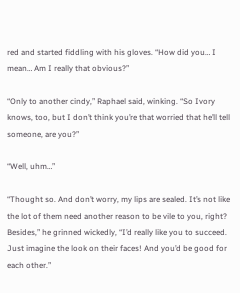red and started fiddling with his gloves. “How did you… I mean… Am I really that obvious?”

“Only to another cindy,” Raphael said, winking. “So Ivory knows, too, but I don’t think you’re that worried that he’ll tell someone, are you?”

“Well, uhm…”

“Thought so. And don’t worry, my lips are sealed. It’s not like the lot of them need another reason to be vile to you, right? Besides,” he grinned wickedly, “I’d really like you to succeed. Just imagine the look on their faces! And you’d be good for each other.”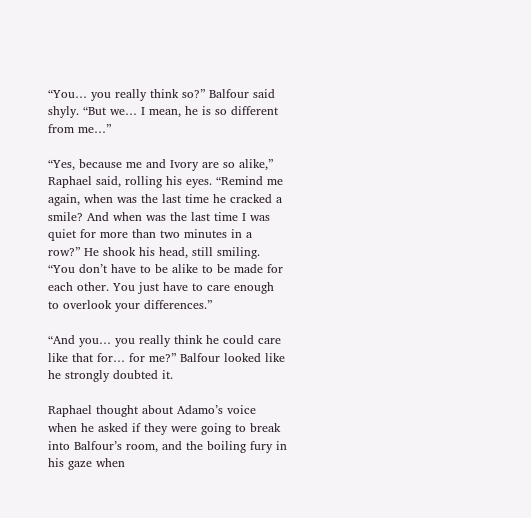“You… you really think so?” Balfour said shyly. “But we… I mean, he is so different from me…”

“Yes, because me and Ivory are so alike,” Raphael said, rolling his eyes. “Remind me again, when was the last time he cracked a smile? And when was the last time I was quiet for more than two minutes in a row?” He shook his head, still smiling. “You don’t have to be alike to be made for each other. You just have to care enough to overlook your differences.”

“And you… you really think he could care like that for… for me?” Balfour looked like he strongly doubted it.

Raphael thought about Adamo’s voice when he asked if they were going to break into Balfour’s room, and the boiling fury in his gaze when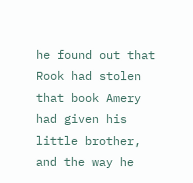he found out that Rook had stolen that book Amery had given his little brother, and the way he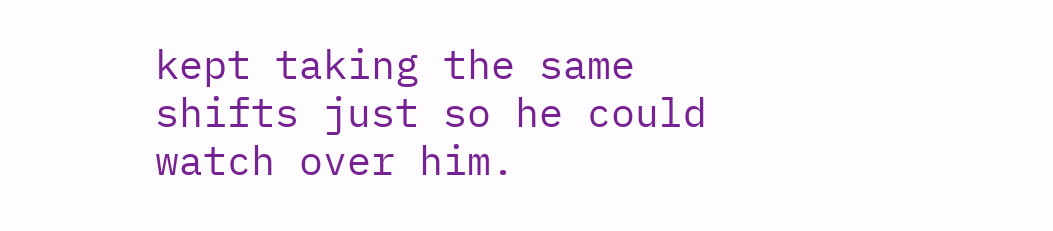kept taking the same shifts just so he could watch over him.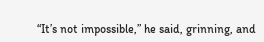“It’s not impossible,” he said, grinning, and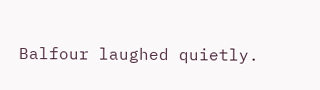Balfour laughed quietly.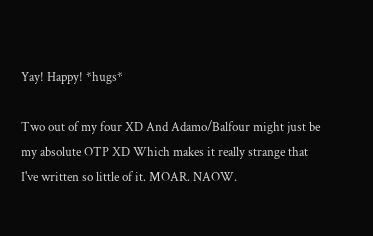Yay! Happy! *hugs*

Two out of my four XD And Adamo/Balfour might just be my absolute OTP XD Which makes it really strange that I've written so little of it. MOAR. NAOW.